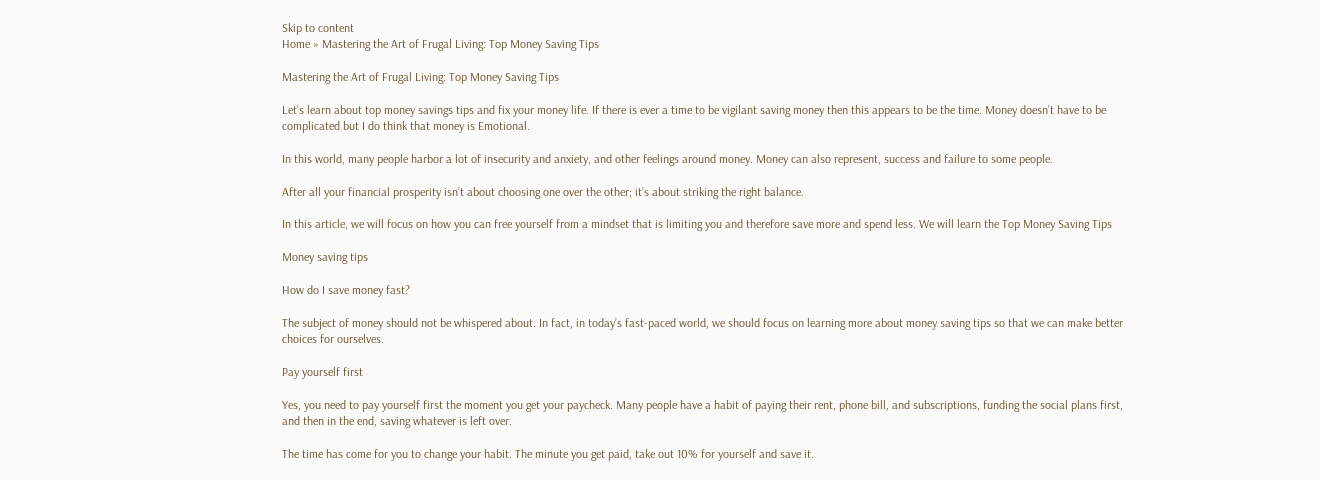Skip to content
Home » Mastering the Art of Frugal Living: Top Money Saving Tips

Mastering the Art of Frugal Living: Top Money Saving Tips

Let’s learn about top money savings tips and fix your money life. If there is ever a time to be vigilant saving money then this appears to be the time. Money doesn’t have to be complicated but I do think that money is Emotional.

In this world, many people harbor a lot of insecurity and anxiety, and other feelings around money. Money can also represent, success and failure to some people.

After all your financial prosperity isn’t about choosing one over the other; it’s about striking the right balance.

In this article, we will focus on how you can free yourself from a mindset that is limiting you and therefore save more and spend less. We will learn the Top Money Saving Tips

Money saving tips

How do I save money fast?

The subject of money should not be whispered about. In fact, in today’s fast-paced world, we should focus on learning more about money saving tips so that we can make better choices for ourselves.

Pay yourself first

Yes, you need to pay yourself first the moment you get your paycheck. Many people have a habit of paying their rent, phone bill, and subscriptions, funding the social plans first, and then in the end, saving whatever is left over.

The time has come for you to change your habit. The minute you get paid, take out 10% for yourself and save it.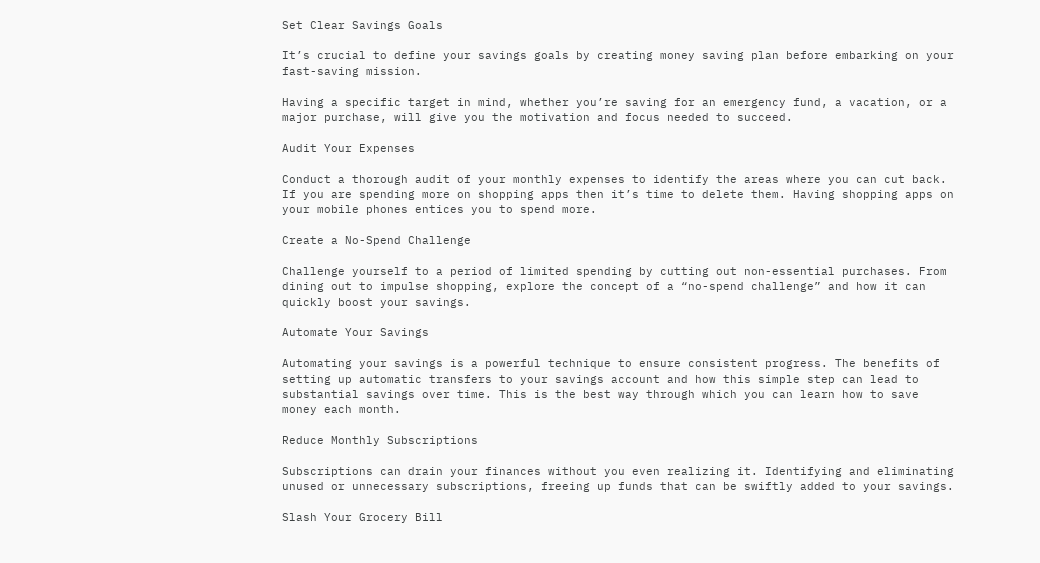Set Clear Savings Goals

It’s crucial to define your savings goals by creating money saving plan before embarking on your fast-saving mission.

Having a specific target in mind, whether you’re saving for an emergency fund, a vacation, or a major purchase, will give you the motivation and focus needed to succeed.

Audit Your Expenses

Conduct a thorough audit of your monthly expenses to identify the areas where you can cut back. If you are spending more on shopping apps then it’s time to delete them. Having shopping apps on your mobile phones entices you to spend more.

Create a No-Spend Challenge

Challenge yourself to a period of limited spending by cutting out non-essential purchases. From dining out to impulse shopping, explore the concept of a “no-spend challenge” and how it can quickly boost your savings.

Automate Your Savings

Automating your savings is a powerful technique to ensure consistent progress. The benefits of setting up automatic transfers to your savings account and how this simple step can lead to substantial savings over time. This is the best way through which you can learn how to save money each month.

Reduce Monthly Subscriptions

Subscriptions can drain your finances without you even realizing it. Identifying and eliminating unused or unnecessary subscriptions, freeing up funds that can be swiftly added to your savings.

Slash Your Grocery Bill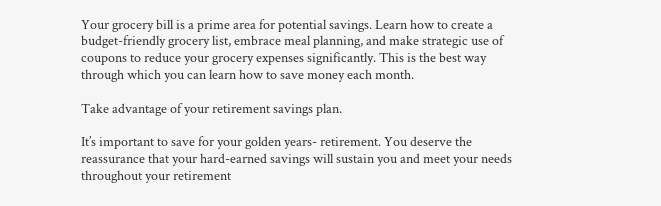Your grocery bill is a prime area for potential savings. Learn how to create a budget-friendly grocery list, embrace meal planning, and make strategic use of coupons to reduce your grocery expenses significantly. This is the best way through which you can learn how to save money each month.

Take advantage of your retirement savings plan.

It’s important to save for your golden years- retirement. You deserve the reassurance that your hard-earned savings will sustain you and meet your needs throughout your retirement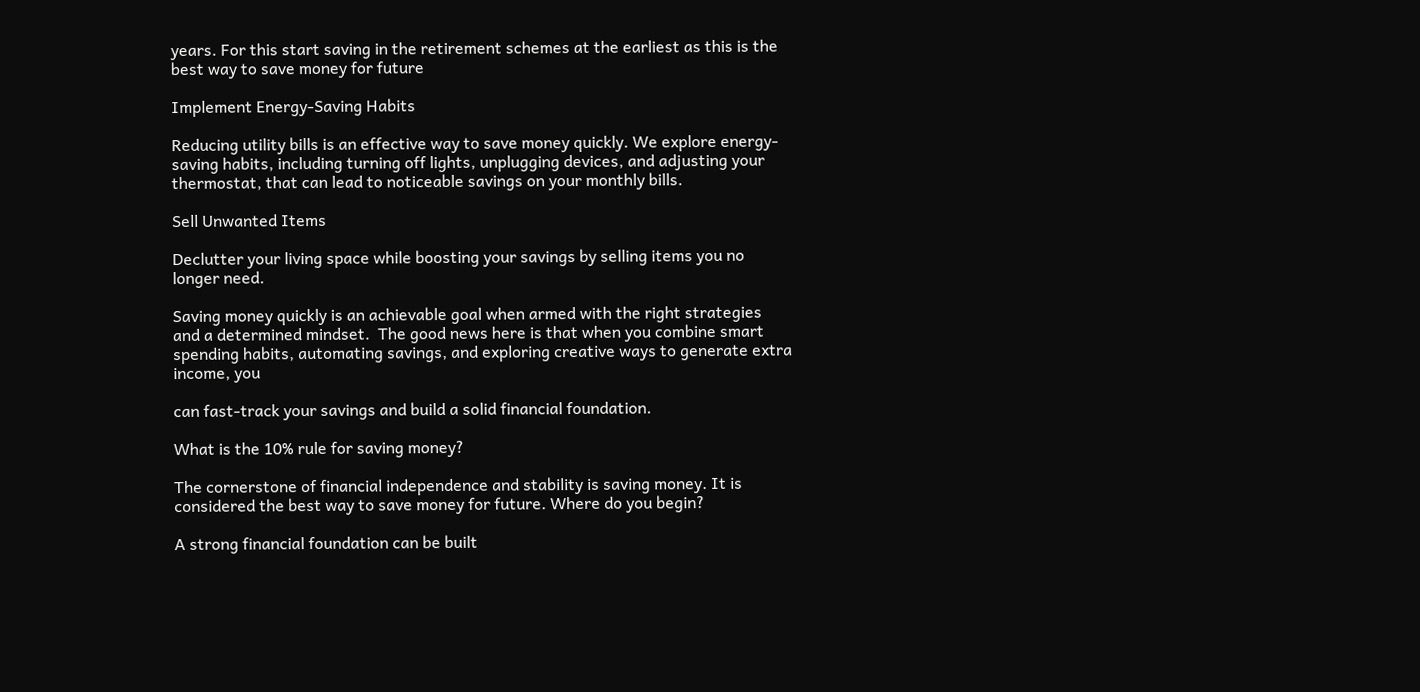years. For this start saving in the retirement schemes at the earliest as this is the best way to save money for future

Implement Energy-Saving Habits

Reducing utility bills is an effective way to save money quickly. We explore energy-saving habits, including turning off lights, unplugging devices, and adjusting your thermostat, that can lead to noticeable savings on your monthly bills.

Sell Unwanted Items

Declutter your living space while boosting your savings by selling items you no longer need.

Saving money quickly is an achievable goal when armed with the right strategies and a determined mindset.  The good news here is that when you combine smart spending habits, automating savings, and exploring creative ways to generate extra income, you

can fast-track your savings and build a solid financial foundation.

What is the 10% rule for saving money?

The cornerstone of financial independence and stability is saving money. It is considered the best way to save money for future. Where do you begin?

A strong financial foundation can be built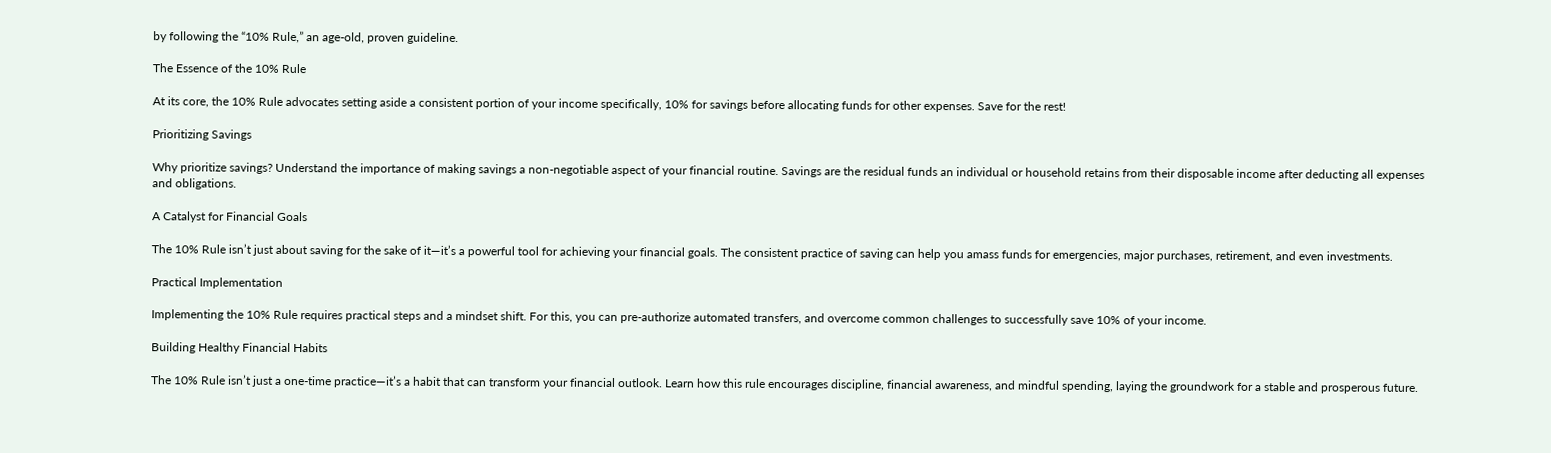by following the “10% Rule,” an age-old, proven guideline.

The Essence of the 10% Rule

At its core, the 10% Rule advocates setting aside a consistent portion of your income specifically, 10% for savings before allocating funds for other expenses. Save for the rest!

Prioritizing Savings

Why prioritize savings? Understand the importance of making savings a non-negotiable aspect of your financial routine. Savings are the residual funds an individual or household retains from their disposable income after deducting all expenses and obligations.

A Catalyst for Financial Goals

The 10% Rule isn’t just about saving for the sake of it—it’s a powerful tool for achieving your financial goals. The consistent practice of saving can help you amass funds for emergencies, major purchases, retirement, and even investments.

Practical Implementation

Implementing the 10% Rule requires practical steps and a mindset shift. For this, you can pre-authorize automated transfers, and overcome common challenges to successfully save 10% of your income.

Building Healthy Financial Habits

The 10% Rule isn’t just a one-time practice—it’s a habit that can transform your financial outlook. Learn how this rule encourages discipline, financial awareness, and mindful spending, laying the groundwork for a stable and prosperous future.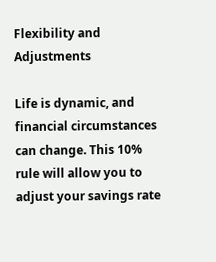Flexibility and Adjustments

Life is dynamic, and financial circumstances can change. This 10% rule will allow you to adjust your savings rate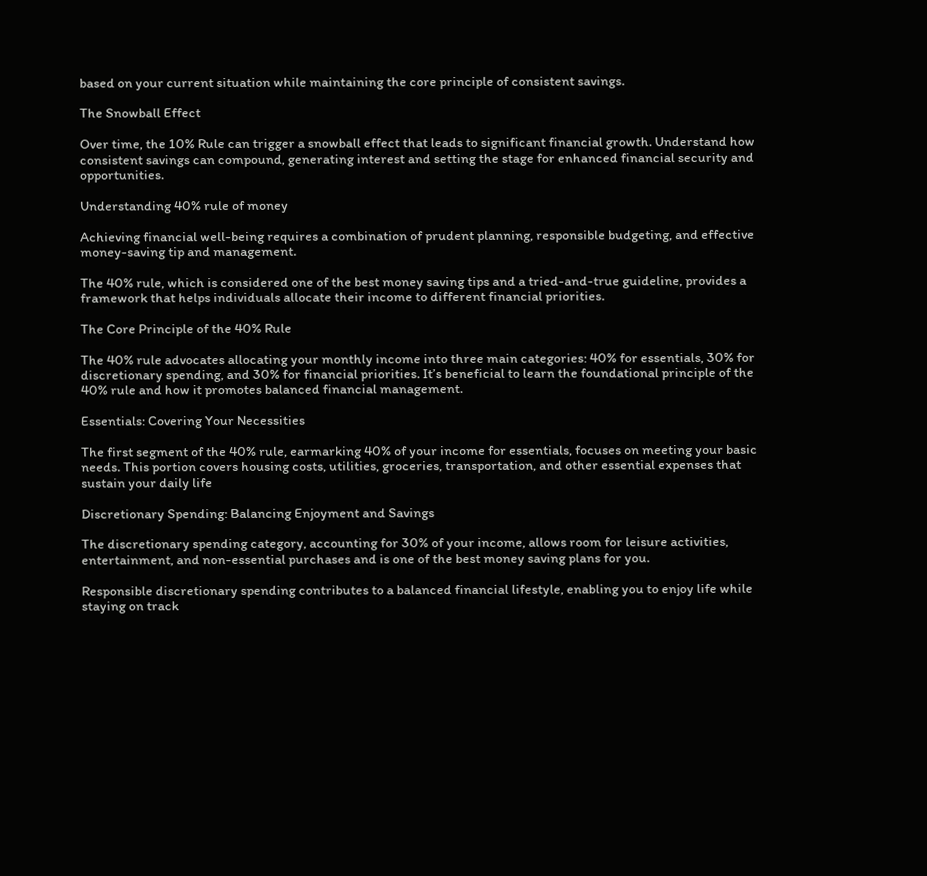based on your current situation while maintaining the core principle of consistent savings.

The Snowball Effect

Over time, the 10% Rule can trigger a snowball effect that leads to significant financial growth. Understand how consistent savings can compound, generating interest and setting the stage for enhanced financial security and opportunities.

Understanding 40% rule of money

Achieving financial well-being requires a combination of prudent planning, responsible budgeting, and effective money-saving tip and management.

The 40% rule, which is considered one of the best money saving tips and a tried-and-true guideline, provides a framework that helps individuals allocate their income to different financial priorities.

The Core Principle of the 40% Rule

The 40% rule advocates allocating your monthly income into three main categories: 40% for essentials, 30% for discretionary spending, and 30% for financial priorities. It’s beneficial to learn the foundational principle of the 40% rule and how it promotes balanced financial management.

Essentials: Covering Your Necessities

The first segment of the 40% rule, earmarking 40% of your income for essentials, focuses on meeting your basic needs. This portion covers housing costs, utilities, groceries, transportation, and other essential expenses that sustain your daily life

Discretionary Spending: Balancing Enjoyment and Savings

The discretionary spending category, accounting for 30% of your income, allows room for leisure activities, entertainment, and non-essential purchases and is one of the best money saving plans for you.

Responsible discretionary spending contributes to a balanced financial lifestyle, enabling you to enjoy life while staying on track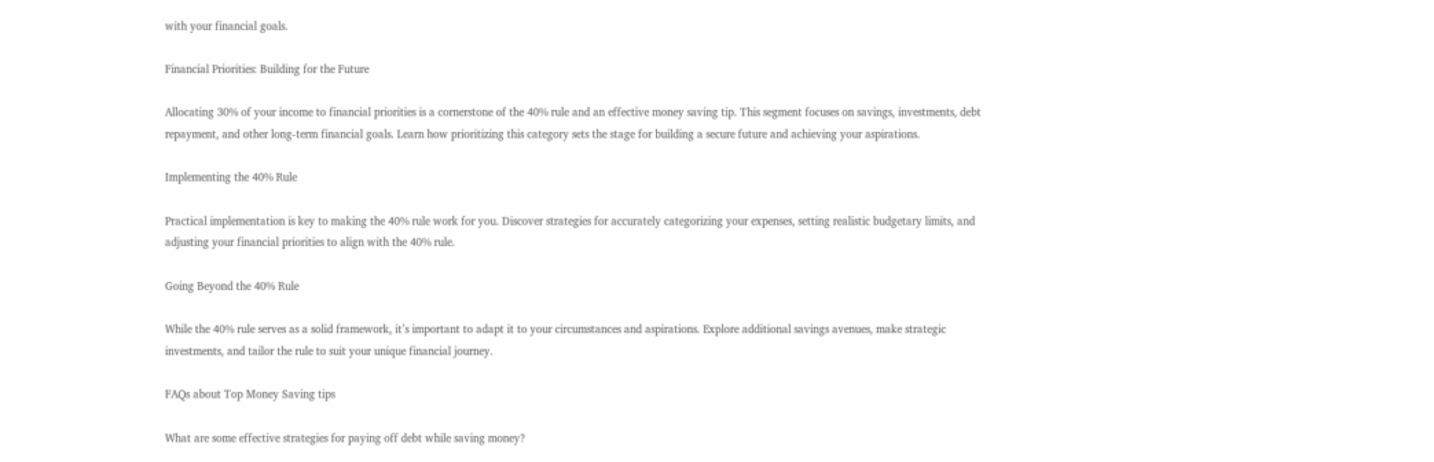with your financial goals.

Financial Priorities: Building for the Future

Allocating 30% of your income to financial priorities is a cornerstone of the 40% rule and an effective money saving tip. This segment focuses on savings, investments, debt repayment, and other long-term financial goals. Learn how prioritizing this category sets the stage for building a secure future and achieving your aspirations.

Implementing the 40% Rule

Practical implementation is key to making the 40% rule work for you. Discover strategies for accurately categorizing your expenses, setting realistic budgetary limits, and adjusting your financial priorities to align with the 40% rule.

Going Beyond the 40% Rule

While the 40% rule serves as a solid framework, it’s important to adapt it to your circumstances and aspirations. Explore additional savings avenues, make strategic investments, and tailor the rule to suit your unique financial journey.

FAQs about Top Money Saving tips

What are some effective strategies for paying off debt while saving money?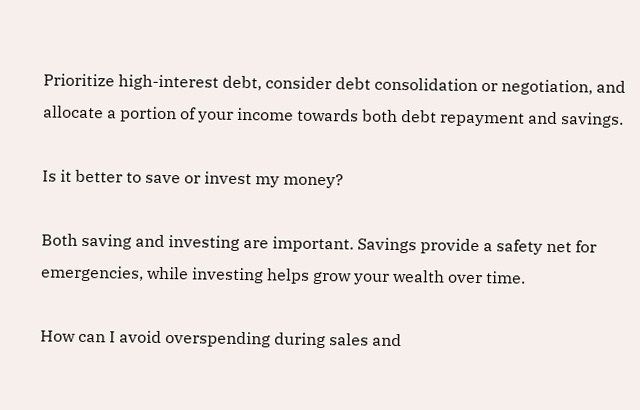Prioritize high-interest debt, consider debt consolidation or negotiation, and allocate a portion of your income towards both debt repayment and savings.

Is it better to save or invest my money?

Both saving and investing are important. Savings provide a safety net for emergencies, while investing helps grow your wealth over time.

How can I avoid overspending during sales and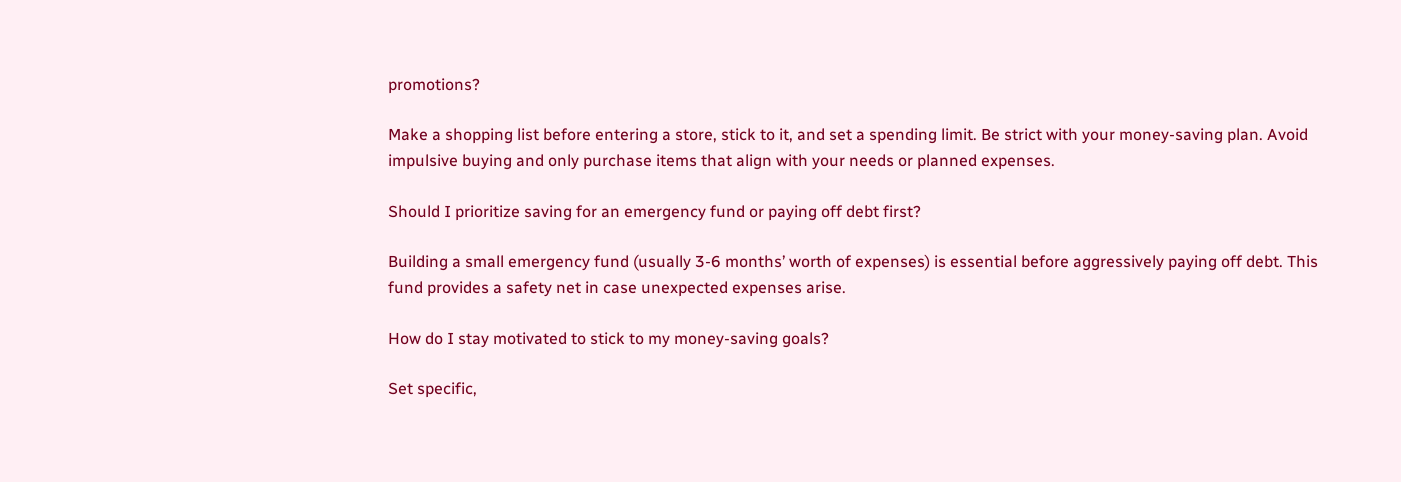promotions?

Make a shopping list before entering a store, stick to it, and set a spending limit. Be strict with your money-saving plan. Avoid impulsive buying and only purchase items that align with your needs or planned expenses.

Should I prioritize saving for an emergency fund or paying off debt first?

Building a small emergency fund (usually 3-6 months’ worth of expenses) is essential before aggressively paying off debt. This fund provides a safety net in case unexpected expenses arise.

How do I stay motivated to stick to my money-saving goals?

Set specific,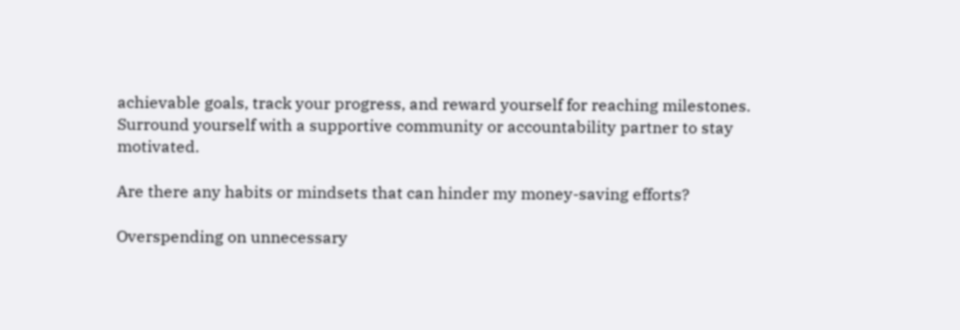achievable goals, track your progress, and reward yourself for reaching milestones. Surround yourself with a supportive community or accountability partner to stay motivated.

Are there any habits or mindsets that can hinder my money-saving efforts?

Overspending on unnecessary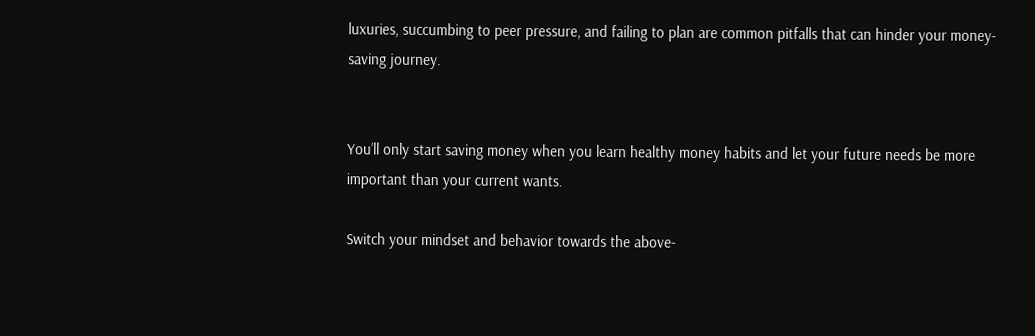luxuries, succumbing to peer pressure, and failing to plan are common pitfalls that can hinder your money-saving journey.


You’ll only start saving money when you learn healthy money habits and let your future needs be more important than your current wants.

Switch your mindset and behavior towards the above-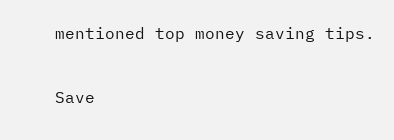mentioned top money saving tips.

Save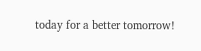today for a better tomorrow!